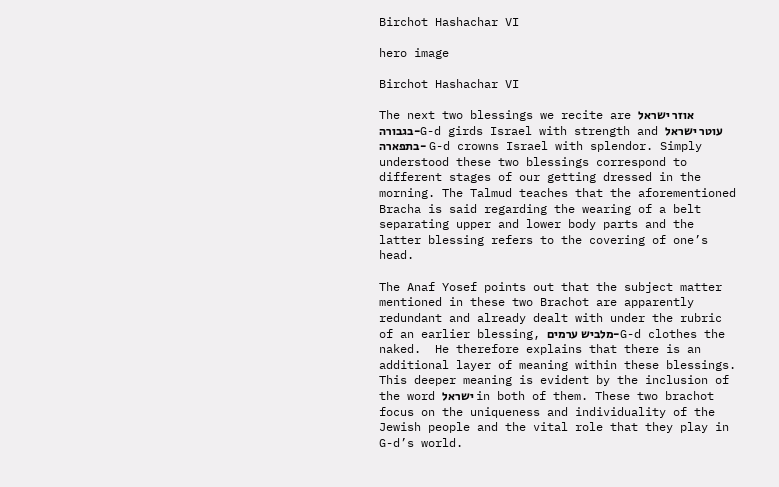Birchot Hashachar VI

hero image

Birchot Hashachar VI

The next two blessings we recite are אוזר ישראל בגבורה-G-d girds Israel with strength and עוטר ישראל בתפארה- G-d crowns Israel with splendor. Simply understood these two blessings correspond to different stages of our getting dressed in the morning. The Talmud teaches that the aforementioned Bracha is said regarding the wearing of a belt separating upper and lower body parts and the latter blessing refers to the covering of one’s head.

The Anaf Yosef points out that the subject matter mentioned in these two Brachot are apparently redundant and already dealt with under the rubric of an earlier blessing, מלביש ערמים-G-d clothes the naked.  He therefore explains that there is an additional layer of meaning within these blessings. This deeper meaning is evident by the inclusion of the word ישראל in both of them. These two brachot focus on the uniqueness and individuality of the Jewish people and the vital role that they play in G-d’s world.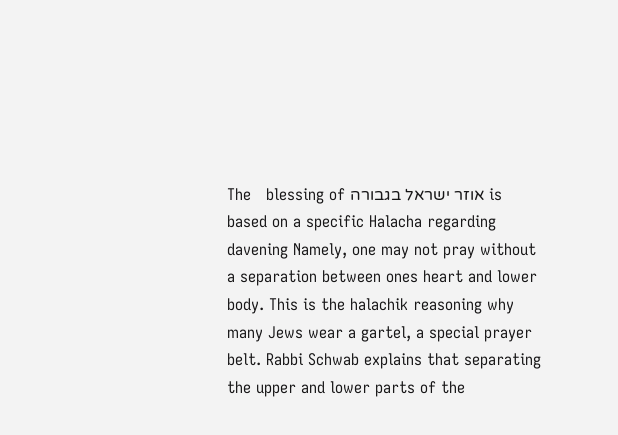The   blessing of אוזר ישראל בגבורה is based on a specific Halacha regarding davening Namely, one may not pray without a separation between ones heart and lower body. This is the halachik reasoning why many Jews wear a gartel, a special prayer belt. Rabbi Schwab explains that separating the upper and lower parts of the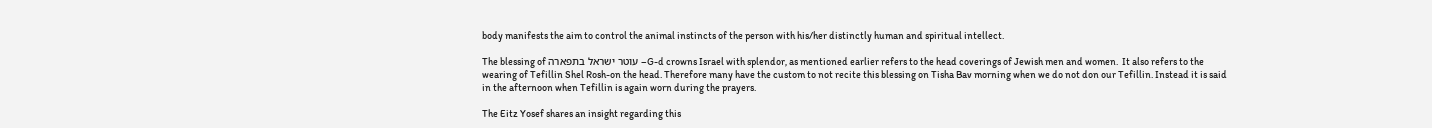body manifests the aim to control the animal instincts of the person with his/her distinctly human and spiritual intellect.

The blessing of עוטר ישראל בתפארה –G-d crowns Israel with splendor, as mentioned earlier refers to the head coverings of Jewish men and women.  It also refers to the wearing of Tefillin Shel Rosh-on the head. Therefore many have the custom to not recite this blessing on Tisha Bav morning when we do not don our Tefillin. Instead it is said in the afternoon when Tefillin is again worn during the prayers.

The Eitz Yosef shares an insight regarding this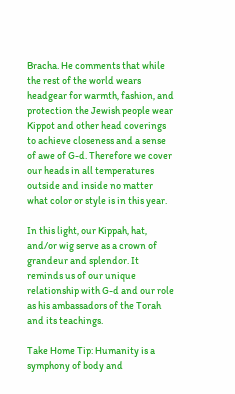Bracha. He comments that while the rest of the world wears headgear for warmth, fashion, and protection the Jewish people wear Kippot and other head coverings to achieve closeness and a sense of awe of G-d. Therefore we cover our heads in all temperatures outside and inside no matter what color or style is in this year.

In this light, our Kippah, hat, and/or wig serve as a crown of grandeur and splendor. It reminds us of our unique relationship with G-d and our role as his ambassadors of the Torah and its teachings.

Take Home Tip: Humanity is a symphony of body and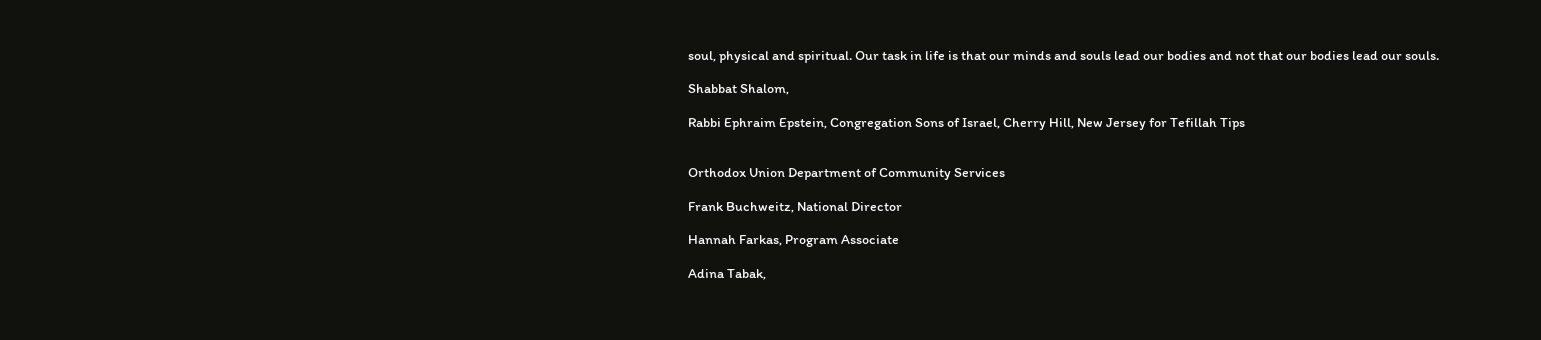soul, physical and spiritual. Our task in life is that our minds and souls lead our bodies and not that our bodies lead our souls.

Shabbat Shalom,

Rabbi Ephraim Epstein, Congregation Sons of Israel, Cherry Hill, New Jersey for Tefillah Tips


Orthodox Union Department of Community Services

Frank Buchweitz, National Director

Hannah Farkas, Program Associate

Adina Tabak,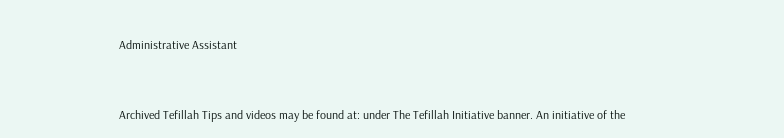Administrative Assistant


Archived Tefillah Tips and videos may be found at: under The Tefillah Initiative banner. An initiative of the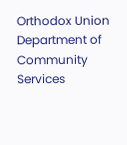Orthodox Union Department of Community Services